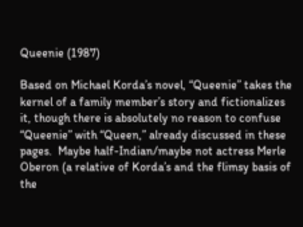Queenie (1987)

Based on Michael Korda’s novel, “Queenie” takes the kernel of a family member’s story and fictionalizes it, though there is absolutely no reason to confuse “Queenie” with “Queen,” already discussed in these pages.  Maybe half-Indian/maybe not actress Merle Oberon (a relative of Korda’s and the flimsy basis of the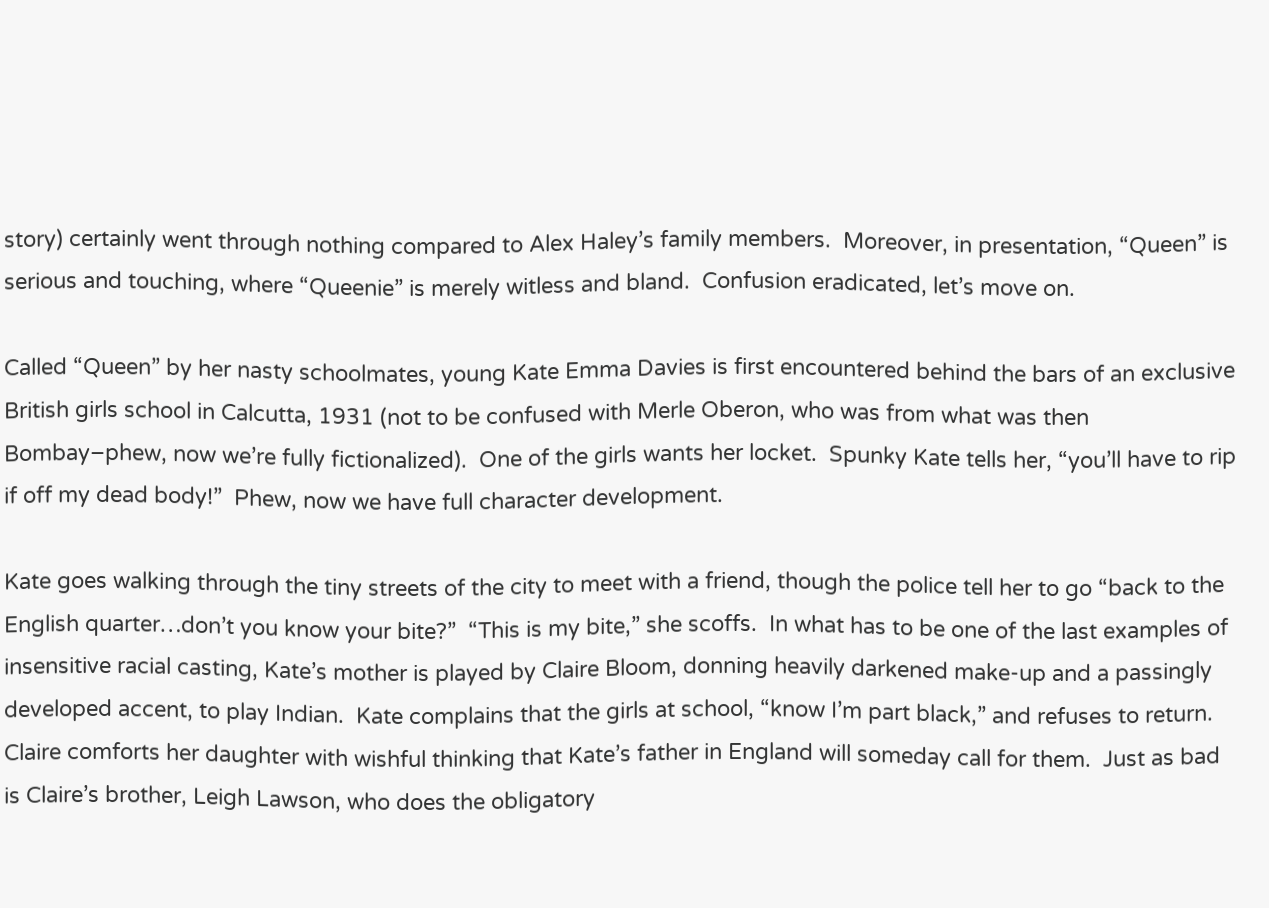story) certainly went through nothing compared to Alex Haley’s family members.  Moreover, in presentation, “Queen” is serious and touching, where “Queenie” is merely witless and bland.  Confusion eradicated, let’s move on.

Called “Queen” by her nasty schoolmates, young Kate Emma Davies is first encountered behind the bars of an exclusive British girls school in Calcutta, 1931 (not to be confused with Merle Oberon, who was from what was then Bombay–phew, now we’re fully fictionalized).  One of the girls wants her locket.  Spunky Kate tells her, “you’ll have to rip if off my dead body!”  Phew, now we have full character development.

Kate goes walking through the tiny streets of the city to meet with a friend, though the police tell her to go “back to the English quarter…don’t you know your bite?”  “This is my bite,” she scoffs.  In what has to be one of the last examples of insensitive racial casting, Kate’s mother is played by Claire Bloom, donning heavily darkened make-up and a passingly developed accent, to play Indian.  Kate complains that the girls at school, “know I’m part black,” and refuses to return.  Claire comforts her daughter with wishful thinking that Kate’s father in England will someday call for them.  Just as bad is Claire’s brother, Leigh Lawson, who does the obligatory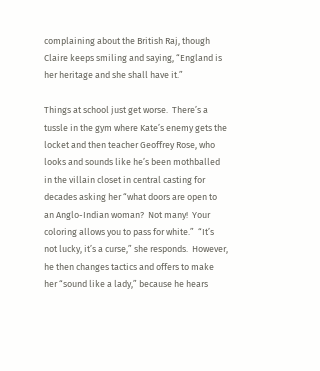complaining about the British Raj, though Claire keeps smiling and saying, “England is her heritage and she shall have it.”

Things at school just get worse.  There’s a tussle in the gym where Kate’s enemy gets the locket and then teacher Geoffrey Rose, who looks and sounds like he’s been mothballed in the villain closet in central casting for decades asking her “what doors are open to an Anglo-Indian woman?  Not many!  Your coloring allows you to pass for white.”  “It’s not lucky, it’s a curse,” she responds.  However, he then changes tactics and offers to make her “sound like a lady,” because he hears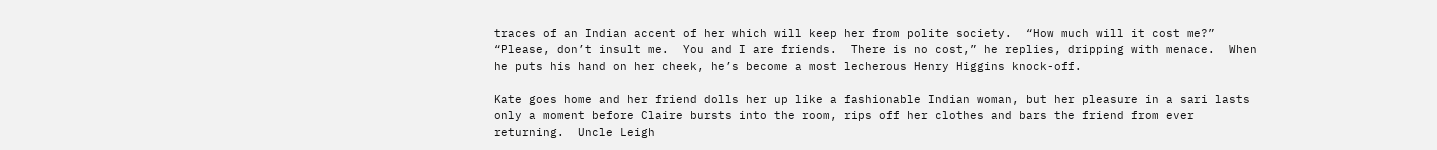traces of an Indian accent of her which will keep her from polite society.  “How much will it cost me?”  “Please, don’t insult me.  You and I are friends.  There is no cost,” he replies, dripping with menace.  When he puts his hand on her cheek, he’s become a most lecherous Henry Higgins knock-off.

Kate goes home and her friend dolls her up like a fashionable Indian woman, but her pleasure in a sari lasts only a moment before Claire bursts into the room, rips off her clothes and bars the friend from ever returning.  Uncle Leigh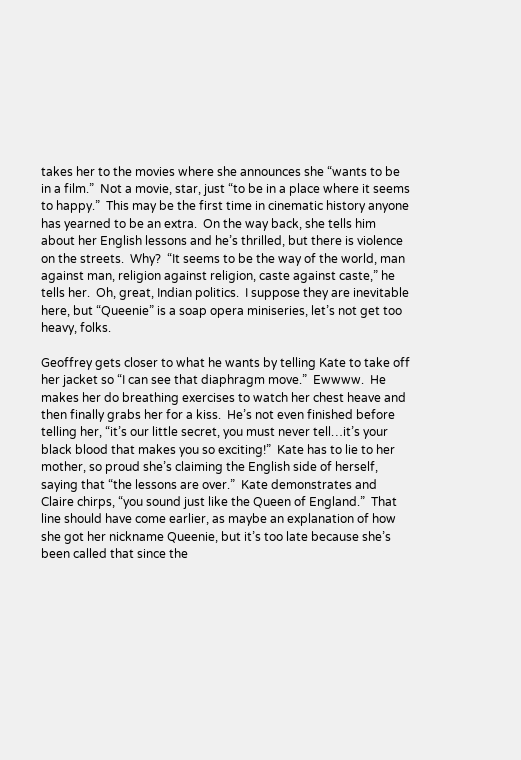takes her to the movies where she announces she “wants to be in a film.”  Not a movie, star, just “to be in a place where it seems to happy.”  This may be the first time in cinematic history anyone has yearned to be an extra.  On the way back, she tells him about her English lessons and he’s thrilled, but there is violence on the streets.  Why?  “It seems to be the way of the world, man against man, religion against religion, caste against caste,” he tells her.  Oh, great, Indian politics.  I suppose they are inevitable here, but “Queenie” is a soap opera miniseries, let’s not get too heavy, folks.

Geoffrey gets closer to what he wants by telling Kate to take off her jacket so “I can see that diaphragm move.”  Ewwww.  He makes her do breathing exercises to watch her chest heave and then finally grabs her for a kiss.  He’s not even finished before telling her, “it’s our little secret, you must never tell…it’s your black blood that makes you so exciting!”  Kate has to lie to her mother, so proud she’s claiming the English side of herself, saying that “the lessons are over.”  Kate demonstrates and Claire chirps, “you sound just like the Queen of England.”  That line should have come earlier, as maybe an explanation of how she got her nickname Queenie, but it’s too late because she’s been called that since the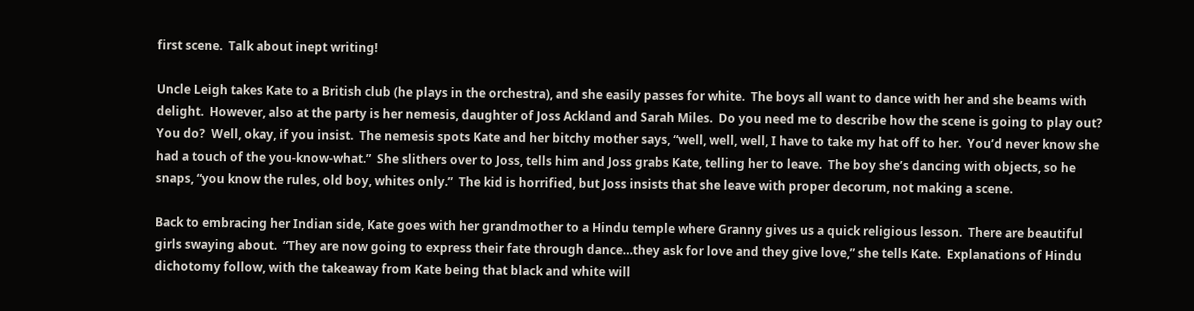first scene.  Talk about inept writing!

Uncle Leigh takes Kate to a British club (he plays in the orchestra), and she easily passes for white.  The boys all want to dance with her and she beams with delight.  However, also at the party is her nemesis, daughter of Joss Ackland and Sarah Miles.  Do you need me to describe how the scene is going to play out?  You do?  Well, okay, if you insist.  The nemesis spots Kate and her bitchy mother says, “well, well, well, I have to take my hat off to her.  You’d never know she had a touch of the you-know-what.”  She slithers over to Joss, tells him and Joss grabs Kate, telling her to leave.  The boy she’s dancing with objects, so he snaps, “you know the rules, old boy, whites only.”  The kid is horrified, but Joss insists that she leave with proper decorum, not making a scene.

Back to embracing her Indian side, Kate goes with her grandmother to a Hindu temple where Granny gives us a quick religious lesson.  There are beautiful girls swaying about.  “They are now going to express their fate through dance…they ask for love and they give love,” she tells Kate.  Explanations of Hindu dichotomy follow, with the takeaway from Kate being that black and white will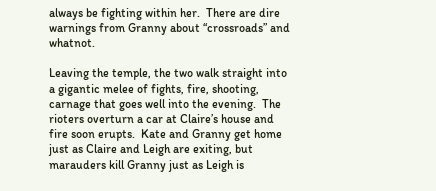always be fighting within her.  There are dire warnings from Granny about “crossroads” and whatnot.

Leaving the temple, the two walk straight into a gigantic melee of fights, fire, shooting, carnage that goes well into the evening.  The rioters overturn a car at Claire’s house and fire soon erupts.  Kate and Granny get home just as Claire and Leigh are exiting, but marauders kill Granny just as Leigh is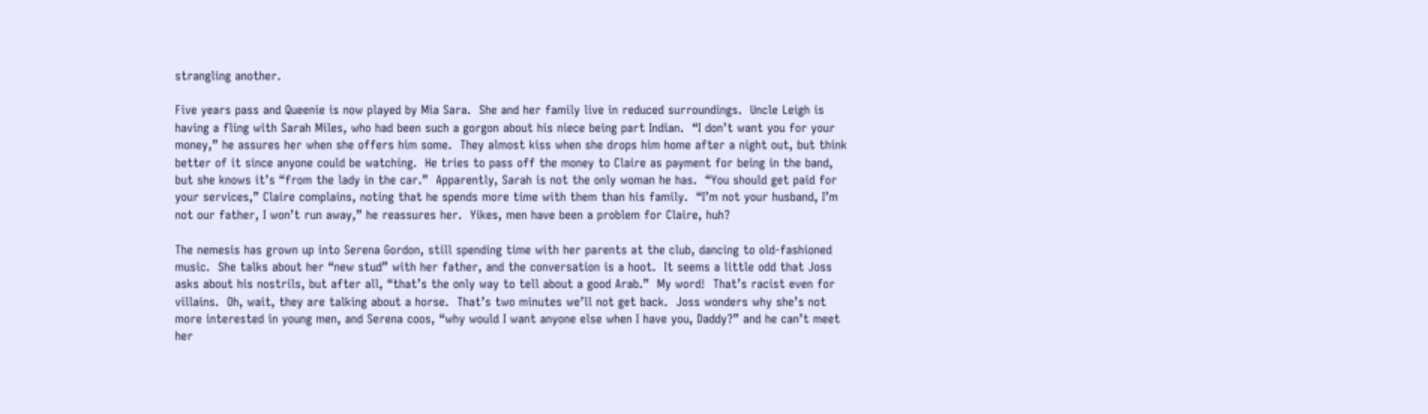strangling another.

Five years pass and Queenie is now played by Mia Sara.  She and her family live in reduced surroundings.  Uncle Leigh is having a fling with Sarah Miles, who had been such a gorgon about his niece being part Indian.  “I don’t want you for your money,” he assures her when she offers him some.  They almost kiss when she drops him home after a night out, but think better of it since anyone could be watching.  He tries to pass off the money to Claire as payment for being in the band, but she knows it’s “from the lady in the car.”  Apparently, Sarah is not the only woman he has.  “You should get paid for your services,” Claire complains, noting that he spends more time with them than his family.  “I’m not your husband, I’m not our father, I won’t run away,” he reassures her.  Yikes, men have been a problem for Claire, huh?

The nemesis has grown up into Serena Gordon, still spending time with her parents at the club, dancing to old-fashioned music.  She talks about her “new stud” with her father, and the conversation is a hoot.  It seems a little odd that Joss asks about his nostrils, but after all, “that’s the only way to tell about a good Arab.”  My word!  That’s racist even for villains.  Oh, wait, they are talking about a horse.  That’s two minutes we’ll not get back.  Joss wonders why she’s not more interested in young men, and Serena coos, “why would I want anyone else when I have you, Daddy?” and he can’t meet her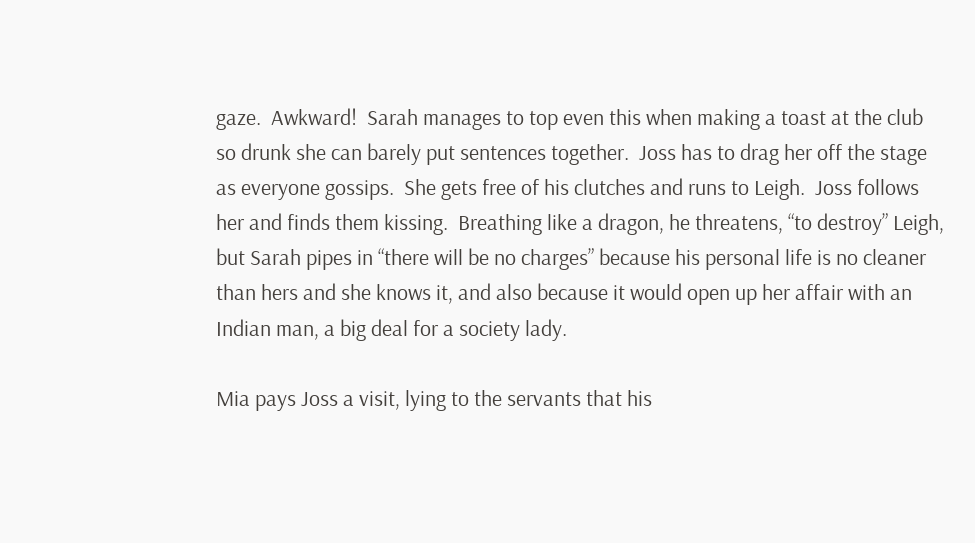gaze.  Awkward!  Sarah manages to top even this when making a toast at the club so drunk she can barely put sentences together.  Joss has to drag her off the stage as everyone gossips.  She gets free of his clutches and runs to Leigh.  Joss follows her and finds them kissing.  Breathing like a dragon, he threatens, “to destroy” Leigh, but Sarah pipes in “there will be no charges” because his personal life is no cleaner than hers and she knows it, and also because it would open up her affair with an Indian man, a big deal for a society lady.

Mia pays Joss a visit, lying to the servants that his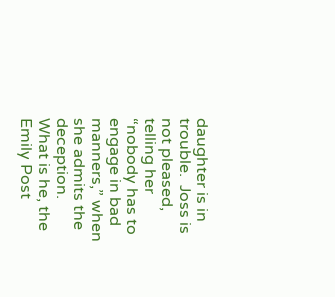daughter is in trouble.  Joss is not pleased, telling her “nobody has to engage in bad manners,” when she admits the deception.  What is he, the Emily Post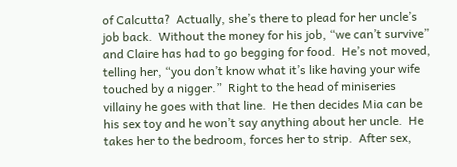of Calcutta?  Actually, she’s there to plead for her uncle’s job back.  Without the money for his job, “we can’t survive” and Claire has had to go begging for food.  He’s not moved, telling her, “you don’t know what it’s like having your wife touched by a nigger.”  Right to the head of miniseries villainy he goes with that line.  He then decides Mia can be his sex toy and he won’t say anything about her uncle.  He takes her to the bedroom, forces her to strip.  After sex,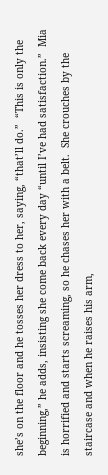she’s on the floor and he tosses her dress to her, saying, “that’ll do.”  “This is only the beginning,” he adds, insisting she come back every day “until I’ve had satisfaction.”  Mia is horrified and starts screaming, so he chases her with a belt.  She crouches by the staircase and when he raises his arm,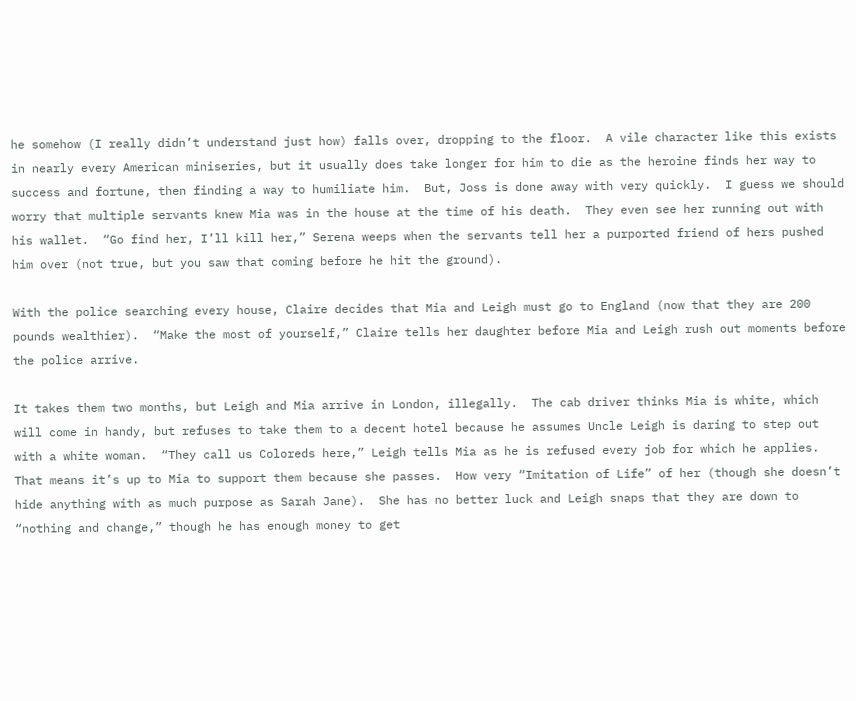he somehow (I really didn’t understand just how) falls over, dropping to the floor.  A vile character like this exists in nearly every American miniseries, but it usually does take longer for him to die as the heroine finds her way to success and fortune, then finding a way to humiliate him.  But, Joss is done away with very quickly.  I guess we should worry that multiple servants knew Mia was in the house at the time of his death.  They even see her running out with his wallet.  “Go find her, I’ll kill her,” Serena weeps when the servants tell her a purported friend of hers pushed him over (not true, but you saw that coming before he hit the ground).

With the police searching every house, Claire decides that Mia and Leigh must go to England (now that they are 200 pounds wealthier).  “Make the most of yourself,” Claire tells her daughter before Mia and Leigh rush out moments before the police arrive.

It takes them two months, but Leigh and Mia arrive in London, illegally.  The cab driver thinks Mia is white, which will come in handy, but refuses to take them to a decent hotel because he assumes Uncle Leigh is daring to step out with a white woman.  “They call us Coloreds here,” Leigh tells Mia as he is refused every job for which he applies.  That means it’s up to Mia to support them because she passes.  How very “Imitation of Life” of her (though she doesn’t hide anything with as much purpose as Sarah Jane).  She has no better luck and Leigh snaps that they are down to “nothing and change,” though he has enough money to get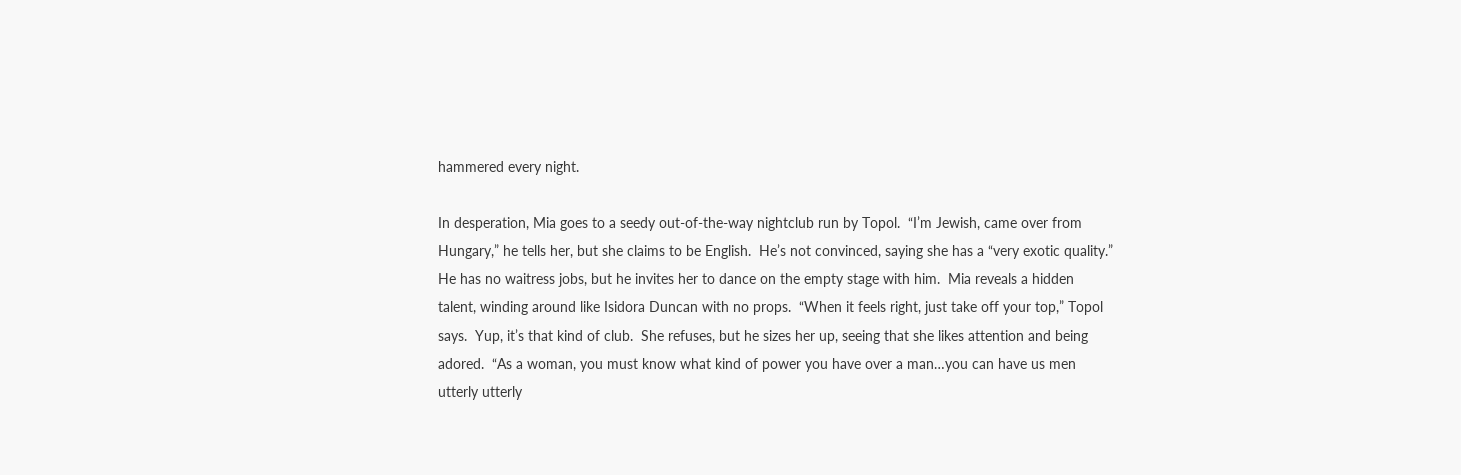hammered every night.

In desperation, Mia goes to a seedy out-of-the-way nightclub run by Topol.  “I’m Jewish, came over from Hungary,” he tells her, but she claims to be English.  He’s not convinced, saying she has a “very exotic quality.”  He has no waitress jobs, but he invites her to dance on the empty stage with him.  Mia reveals a hidden talent, winding around like Isidora Duncan with no props.  “When it feels right, just take off your top,” Topol says.  Yup, it’s that kind of club.  She refuses, but he sizes her up, seeing that she likes attention and being adored.  “As a woman, you must know what kind of power you have over a man…you can have us men utterly utterly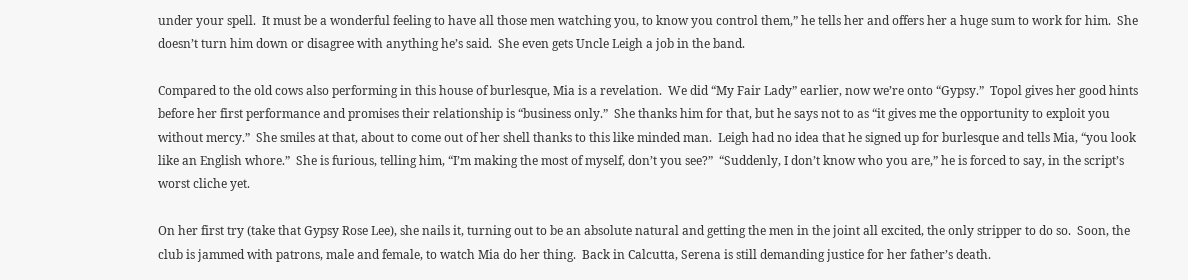under your spell.  It must be a wonderful feeling to have all those men watching you, to know you control them,” he tells her and offers her a huge sum to work for him.  She doesn’t turn him down or disagree with anything he’s said.  She even gets Uncle Leigh a job in the band.

Compared to the old cows also performing in this house of burlesque, Mia is a revelation.  We did “My Fair Lady” earlier, now we’re onto “Gypsy.”  Topol gives her good hints before her first performance and promises their relationship is “business only.”  She thanks him for that, but he says not to as “it gives me the opportunity to exploit you without mercy.”  She smiles at that, about to come out of her shell thanks to this like minded man.  Leigh had no idea that he signed up for burlesque and tells Mia, “you look like an English whore.”  She is furious, telling him, “I’m making the most of myself, don’t you see?”  “Suddenly, I don’t know who you are,” he is forced to say, in the script’s worst cliche yet.

On her first try (take that Gypsy Rose Lee), she nails it, turning out to be an absolute natural and getting the men in the joint all excited, the only stripper to do so.  Soon, the club is jammed with patrons, male and female, to watch Mia do her thing.  Back in Calcutta, Serena is still demanding justice for her father’s death.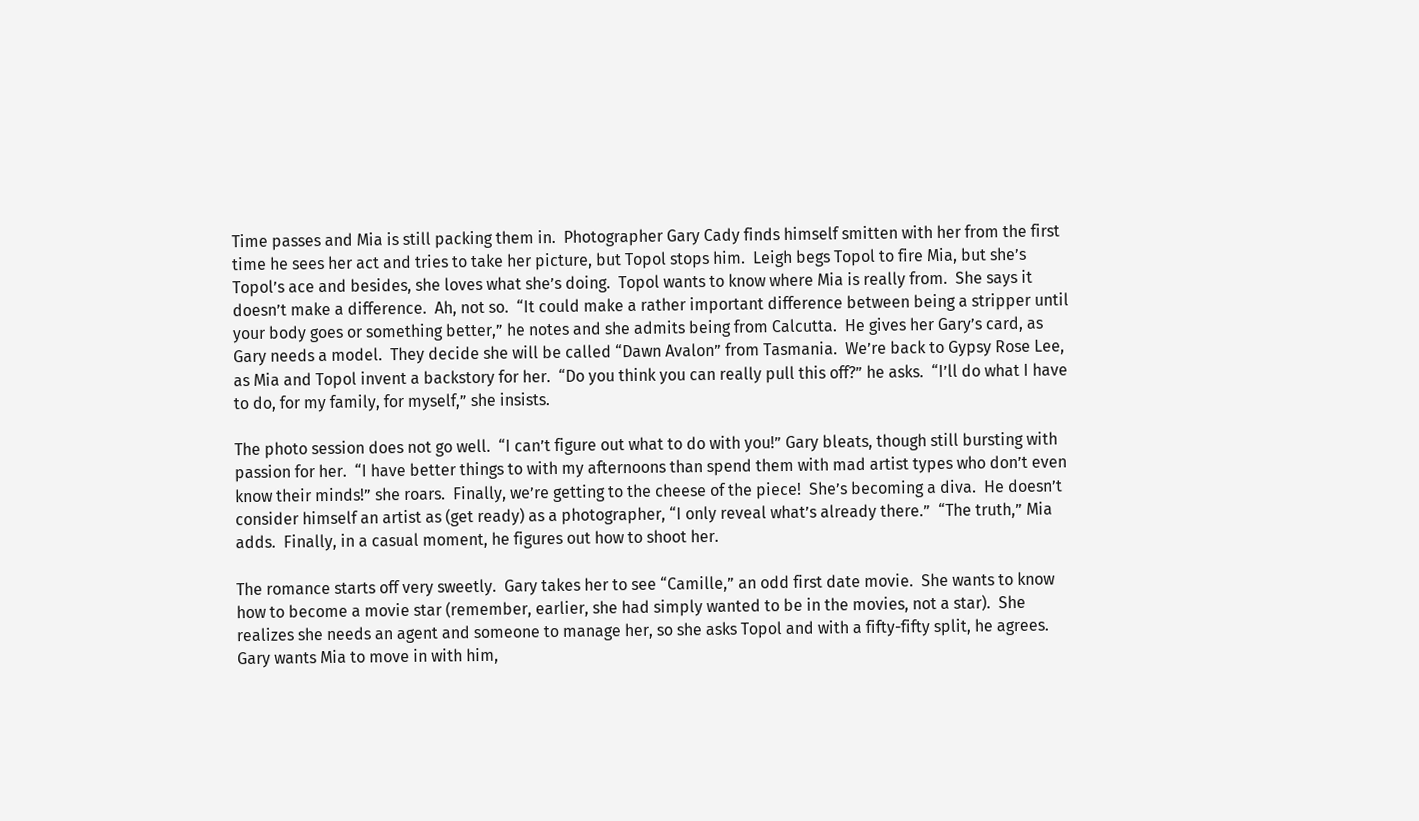Time passes and Mia is still packing them in.  Photographer Gary Cady finds himself smitten with her from the first time he sees her act and tries to take her picture, but Topol stops him.  Leigh begs Topol to fire Mia, but she’s Topol’s ace and besides, she loves what she’s doing.  Topol wants to know where Mia is really from.  She says it doesn’t make a difference.  Ah, not so.  “It could make a rather important difference between being a stripper until your body goes or something better,” he notes and she admits being from Calcutta.  He gives her Gary’s card, as Gary needs a model.  They decide she will be called “Dawn Avalon” from Tasmania.  We’re back to Gypsy Rose Lee, as Mia and Topol invent a backstory for her.  “Do you think you can really pull this off?” he asks.  “I’ll do what I have to do, for my family, for myself,” she insists.

The photo session does not go well.  “I can’t figure out what to do with you!” Gary bleats, though still bursting with passion for her.  “I have better things to with my afternoons than spend them with mad artist types who don’t even know their minds!” she roars.  Finally, we’re getting to the cheese of the piece!  She’s becoming a diva.  He doesn’t consider himself an artist as (get ready) as a photographer, “I only reveal what’s already there.”  “The truth,” Mia adds.  Finally, in a casual moment, he figures out how to shoot her.

The romance starts off very sweetly.  Gary takes her to see “Camille,” an odd first date movie.  She wants to know how to become a movie star (remember, earlier, she had simply wanted to be in the movies, not a star).  She realizes she needs an agent and someone to manage her, so she asks Topol and with a fifty-fifty split, he agrees.  Gary wants Mia to move in with him,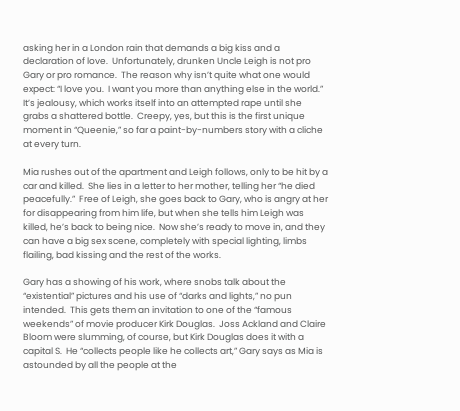asking her in a London rain that demands a big kiss and a declaration of love.  Unfortunately, drunken Uncle Leigh is not pro Gary or pro romance.  The reason why isn’t quite what one would expect: “I love you.  I want you more than anything else in the world.”  It’s jealousy, which works itself into an attempted rape until she grabs a shattered bottle.  Creepy, yes, but this is the first unique moment in “Queenie,” so far a paint-by-numbers story with a cliche at every turn.

Mia rushes out of the apartment and Leigh follows, only to be hit by a car and killed.  She lies in a letter to her mother, telling her “he died peacefully.”  Free of Leigh, she goes back to Gary, who is angry at her for disappearing from him life, but when she tells him Leigh was killed, he’s back to being nice.  Now she’s ready to move in, and they can have a big sex scene, completely with special lighting, limbs flailing, bad kissing and the rest of the works.

Gary has a showing of his work, where snobs talk about the “existential” pictures and his use of “darks and lights,” no pun intended.  This gets them an invitation to one of the “famous weekends” of movie producer Kirk Douglas.  Joss Ackland and Claire Bloom were slumming, of course, but Kirk Douglas does it with a capital S.  He “collects people like he collects art,” Gary says as Mia is astounded by all the people at the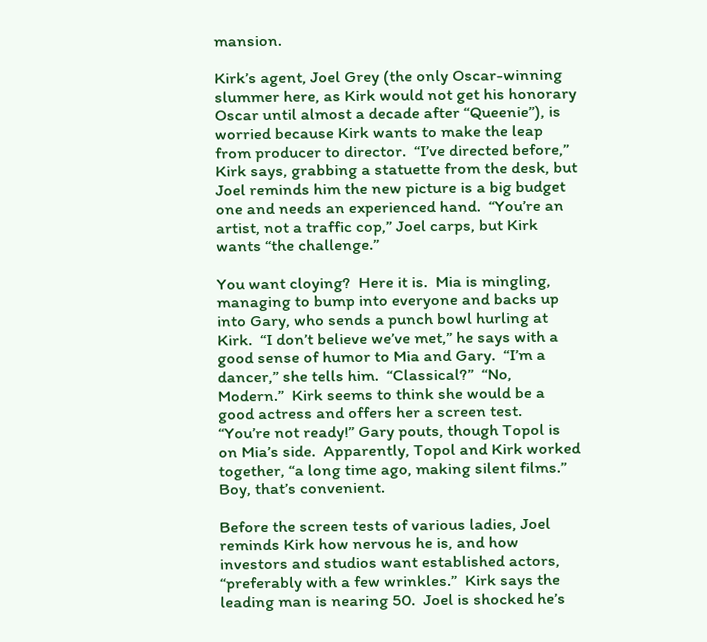mansion.

Kirk’s agent, Joel Grey (the only Oscar-winning slummer here, as Kirk would not get his honorary Oscar until almost a decade after “Queenie”), is worried because Kirk wants to make the leap from producer to director.  “I’ve directed before,” Kirk says, grabbing a statuette from the desk, but Joel reminds him the new picture is a big budget one and needs an experienced hand.  “You’re an artist, not a traffic cop,” Joel carps, but Kirk wants “the challenge.”

You want cloying?  Here it is.  Mia is mingling, managing to bump into everyone and backs up into Gary, who sends a punch bowl hurling at Kirk.  “I don’t believe we’ve met,” he says with a good sense of humor to Mia and Gary.  “I’m a dancer,” she tells him.  “Classical?”  “No, Modern.”  Kirk seems to think she would be a good actress and offers her a screen test.  “You’re not ready!” Gary pouts, though Topol is on Mia’s side.  Apparently, Topol and Kirk worked together, “a long time ago, making silent films.”  Boy, that’s convenient.

Before the screen tests of various ladies, Joel reminds Kirk how nervous he is, and how investors and studios want established actors, “preferably with a few wrinkles.”  Kirk says the leading man is nearing 50.  Joel is shocked he’s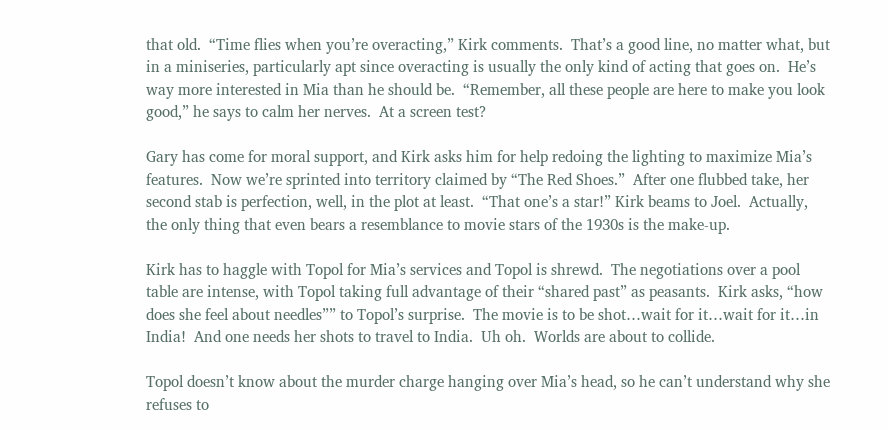that old.  “Time flies when you’re overacting,” Kirk comments.  That’s a good line, no matter what, but in a miniseries, particularly apt since overacting is usually the only kind of acting that goes on.  He’s way more interested in Mia than he should be.  “Remember, all these people are here to make you look good,” he says to calm her nerves.  At a screen test?

Gary has come for moral support, and Kirk asks him for help redoing the lighting to maximize Mia’s features.  Now we’re sprinted into territory claimed by “The Red Shoes.”  After one flubbed take, her second stab is perfection, well, in the plot at least.  “That one’s a star!” Kirk beams to Joel.  Actually, the only thing that even bears a resemblance to movie stars of the 1930s is the make-up.

Kirk has to haggle with Topol for Mia’s services and Topol is shrewd.  The negotiations over a pool table are intense, with Topol taking full advantage of their “shared past” as peasants.  Kirk asks, “how does she feel about needles”” to Topol’s surprise.  The movie is to be shot…wait for it…wait for it…in India!  And one needs her shots to travel to India.  Uh oh.  Worlds are about to collide.

Topol doesn’t know about the murder charge hanging over Mia’s head, so he can’t understand why she refuses to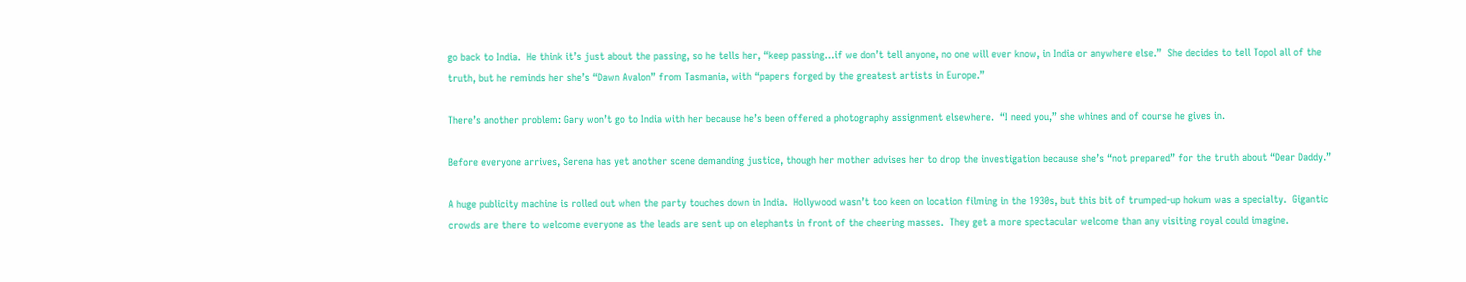go back to India.  He think it’s just about the passing, so he tells her, “keep passing…if we don’t tell anyone, no one will ever know, in India or anywhere else.”  She decides to tell Topol all of the truth, but he reminds her she’s “Dawn Avalon” from Tasmania, with “papers forged by the greatest artists in Europe.”

There’s another problem: Gary won’t go to India with her because he’s been offered a photography assignment elsewhere.  “I need you,” she whines and of course he gives in.

Before everyone arrives, Serena has yet another scene demanding justice, though her mother advises her to drop the investigation because she’s “not prepared” for the truth about “Dear Daddy.”

A huge publicity machine is rolled out when the party touches down in India.  Hollywood wasn’t too keen on location filming in the 1930s, but this bit of trumped-up hokum was a specialty.  Gigantic crowds are there to welcome everyone as the leads are sent up on elephants in front of the cheering masses.  They get a more spectacular welcome than any visiting royal could imagine.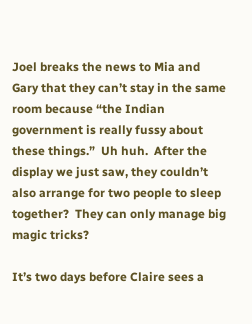Joel breaks the news to Mia and Gary that they can’t stay in the same room because “the Indian government is really fussy about these things.”  Uh huh.  After the display we just saw, they couldn’t also arrange for two people to sleep together?  They can only manage big magic tricks?

It’s two days before Claire sees a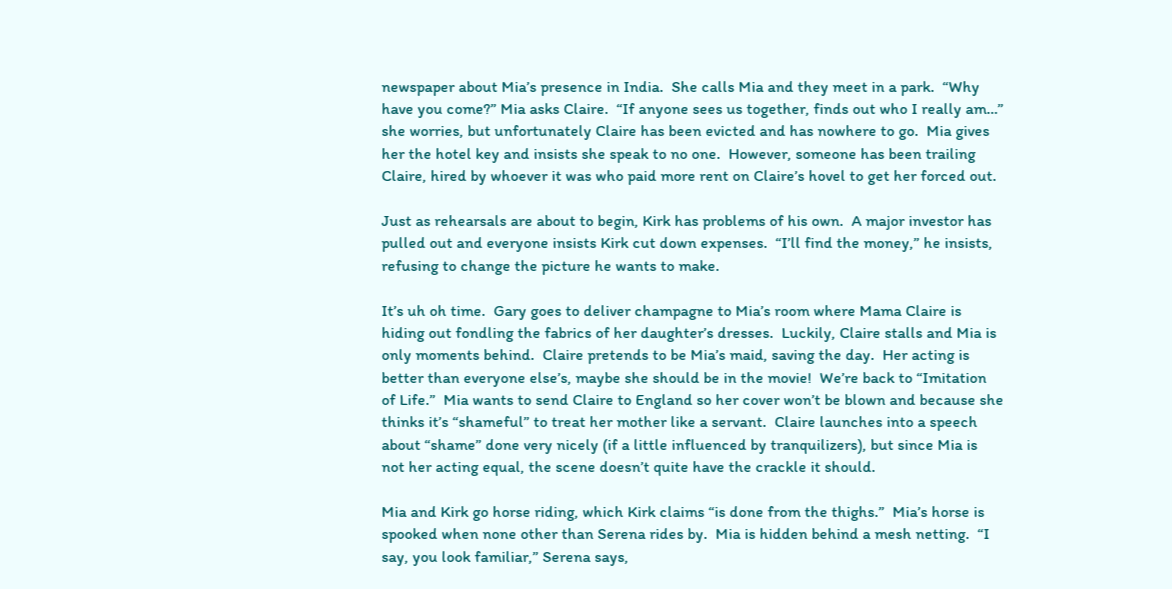newspaper about Mia’s presence in India.  She calls Mia and they meet in a park.  “Why have you come?” Mia asks Claire.  “If anyone sees us together, finds out who I really am…” she worries, but unfortunately Claire has been evicted and has nowhere to go.  Mia gives her the hotel key and insists she speak to no one.  However, someone has been trailing Claire, hired by whoever it was who paid more rent on Claire’s hovel to get her forced out.

Just as rehearsals are about to begin, Kirk has problems of his own.  A major investor has pulled out and everyone insists Kirk cut down expenses.  “I’ll find the money,” he insists, refusing to change the picture he wants to make.

It’s uh oh time.  Gary goes to deliver champagne to Mia’s room where Mama Claire is hiding out fondling the fabrics of her daughter’s dresses.  Luckily, Claire stalls and Mia is only moments behind.  Claire pretends to be Mia’s maid, saving the day.  Her acting is better than everyone else’s, maybe she should be in the movie!  We’re back to “Imitation of Life.”  Mia wants to send Claire to England so her cover won’t be blown and because she thinks it’s “shameful” to treat her mother like a servant.  Claire launches into a speech about “shame” done very nicely (if a little influenced by tranquilizers), but since Mia is not her acting equal, the scene doesn’t quite have the crackle it should.

Mia and Kirk go horse riding, which Kirk claims “is done from the thighs.”  Mia’s horse is spooked when none other than Serena rides by.  Mia is hidden behind a mesh netting.  “I say, you look familiar,” Serena says,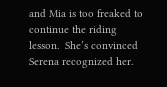and Mia is too freaked to continue the riding lesson.  She’s convinced Serena recognized her.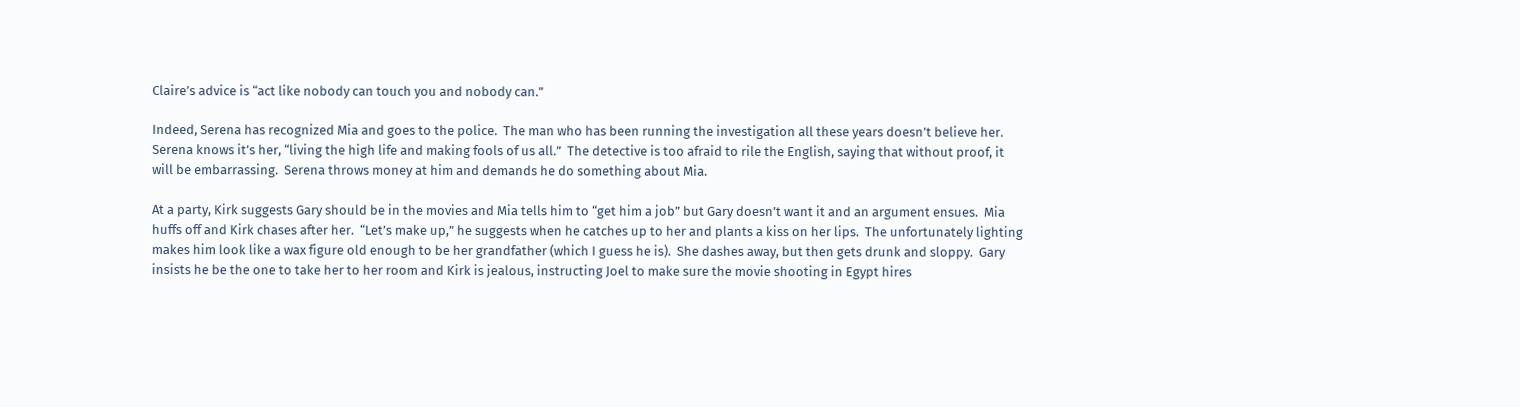Claire’s advice is “act like nobody can touch you and nobody can.”

Indeed, Serena has recognized Mia and goes to the police.  The man who has been running the investigation all these years doesn’t believe her.  Serena knows it’s her, “living the high life and making fools of us all.”  The detective is too afraid to rile the English, saying that without proof, it will be embarrassing.  Serena throws money at him and demands he do something about Mia.

At a party, Kirk suggests Gary should be in the movies and Mia tells him to “get him a job” but Gary doesn’t want it and an argument ensues.  Mia huffs off and Kirk chases after her.  “Let’s make up,” he suggests when he catches up to her and plants a kiss on her lips.  The unfortunately lighting makes him look like a wax figure old enough to be her grandfather (which I guess he is).  She dashes away, but then gets drunk and sloppy.  Gary insists he be the one to take her to her room and Kirk is jealous, instructing Joel to make sure the movie shooting in Egypt hires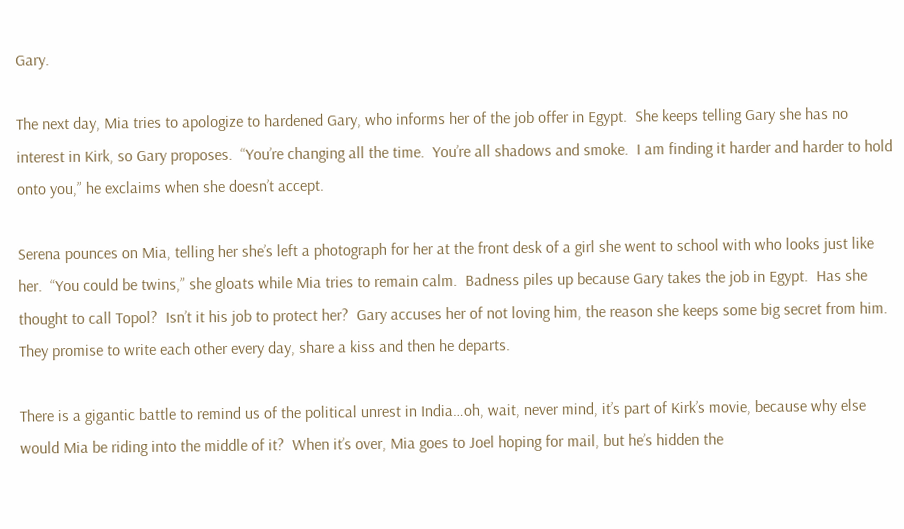Gary.

The next day, Mia tries to apologize to hardened Gary, who informs her of the job offer in Egypt.  She keeps telling Gary she has no interest in Kirk, so Gary proposes.  “You’re changing all the time.  You’re all shadows and smoke.  I am finding it harder and harder to hold onto you,” he exclaims when she doesn’t accept.

Serena pounces on Mia, telling her she’s left a photograph for her at the front desk of a girl she went to school with who looks just like her.  “You could be twins,” she gloats while Mia tries to remain calm.  Badness piles up because Gary takes the job in Egypt.  Has she thought to call Topol?  Isn’t it his job to protect her?  Gary accuses her of not loving him, the reason she keeps some big secret from him.  They promise to write each other every day, share a kiss and then he departs.

There is a gigantic battle to remind us of the political unrest in India…oh, wait, never mind, it’s part of Kirk’s movie, because why else would Mia be riding into the middle of it?  When it’s over, Mia goes to Joel hoping for mail, but he’s hidden the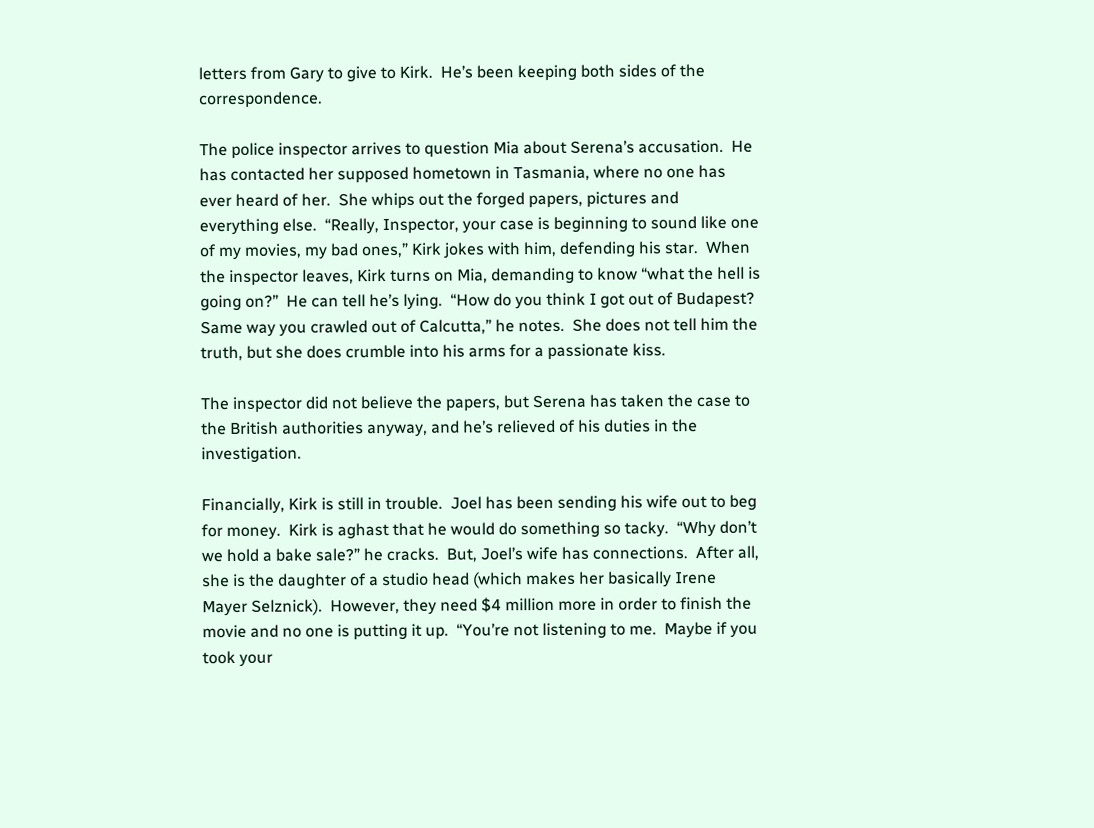letters from Gary to give to Kirk.  He’s been keeping both sides of the correspondence.

The police inspector arrives to question Mia about Serena’s accusation.  He has contacted her supposed hometown in Tasmania, where no one has ever heard of her.  She whips out the forged papers, pictures and everything else.  “Really, Inspector, your case is beginning to sound like one of my movies, my bad ones,” Kirk jokes with him, defending his star.  When the inspector leaves, Kirk turns on Mia, demanding to know “what the hell is going on?”  He can tell he’s lying.  “How do you think I got out of Budapest?  Same way you crawled out of Calcutta,” he notes.  She does not tell him the truth, but she does crumble into his arms for a passionate kiss.

The inspector did not believe the papers, but Serena has taken the case to the British authorities anyway, and he’s relieved of his duties in the investigation.

Financially, Kirk is still in trouble.  Joel has been sending his wife out to beg for money.  Kirk is aghast that he would do something so tacky.  “Why don’t we hold a bake sale?” he cracks.  But, Joel’s wife has connections.  After all, she is the daughter of a studio head (which makes her basically Irene Mayer Selznick).  However, they need $4 million more in order to finish the movie and no one is putting it up.  “You’re not listening to me.  Maybe if you took your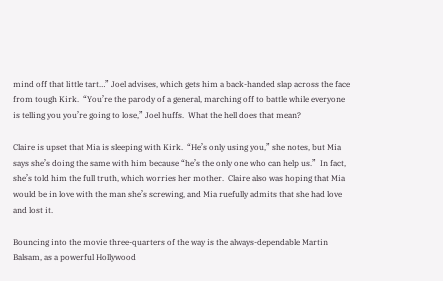mind off that little tart…” Joel advises, which gets him a back-handed slap across the face from tough Kirk.  “You’re the parody of a general, marching off to battle while everyone is telling you you’re going to lose,” Joel huffs.  What the hell does that mean?

Claire is upset that Mia is sleeping with Kirk.  “He’s only using you,” she notes, but Mia says she’s doing the same with him because “he’s the only one who can help us.”  In fact, she’s told him the full truth, which worries her mother.  Claire also was hoping that Mia would be in love with the man she’s screwing, and Mia ruefully admits that she had love and lost it.

Bouncing into the movie three-quarters of the way is the always-dependable Martin Balsam, as a powerful Hollywood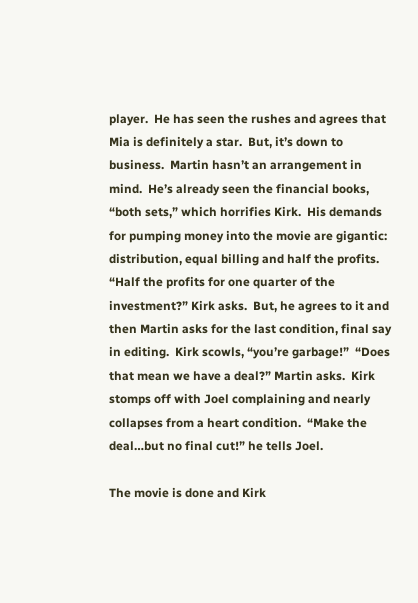player.  He has seen the rushes and agrees that Mia is definitely a star.  But, it’s down to business.  Martin hasn’t an arrangement in mind.  He’s already seen the financial books, “both sets,” which horrifies Kirk.  His demands for pumping money into the movie are gigantic: distribution, equal billing and half the profits.  “Half the profits for one quarter of the investment?” Kirk asks.  But, he agrees to it and then Martin asks for the last condition, final say in editing.  Kirk scowls, “you’re garbage!”  “Does that mean we have a deal?” Martin asks.  Kirk stomps off with Joel complaining and nearly collapses from a heart condition.  “Make the deal…but no final cut!” he tells Joel.

The movie is done and Kirk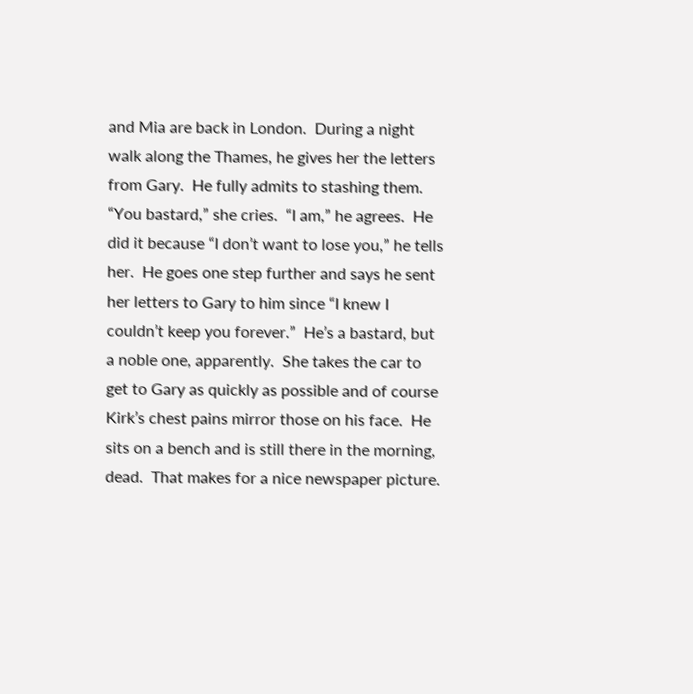and Mia are back in London.  During a night walk along the Thames, he gives her the letters from Gary.  He fully admits to stashing them.  “You bastard,” she cries.  “I am,” he agrees.  He did it because “I don’t want to lose you,” he tells her.  He goes one step further and says he sent her letters to Gary to him since “I knew I couldn’t keep you forever.”  He’s a bastard, but a noble one, apparently.  She takes the car to get to Gary as quickly as possible and of course Kirk’s chest pains mirror those on his face.  He sits on a bench and is still there in the morning, dead.  That makes for a nice newspaper picture.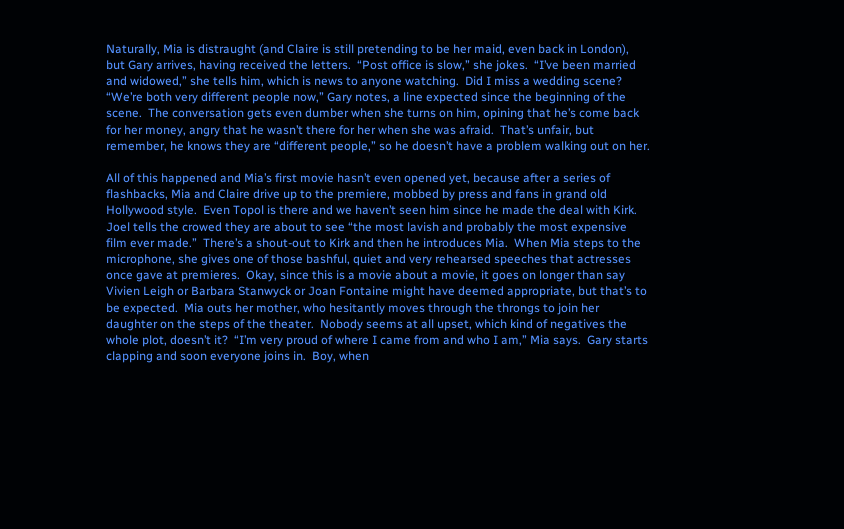Naturally, Mia is distraught (and Claire is still pretending to be her maid, even back in London), but Gary arrives, having received the letters.  “Post office is slow,” she jokes.  “I’ve been married and widowed,” she tells him, which is news to anyone watching.  Did I miss a wedding scene?  “We’re both very different people now,” Gary notes, a line expected since the beginning of the scene.  The conversation gets even dumber when she turns on him, opining that he’s come back for her money, angry that he wasn’t there for her when she was afraid.  That’s unfair, but remember, he knows they are “different people,” so he doesn’t have a problem walking out on her.

All of this happened and Mia’s first movie hasn’t even opened yet, because after a series of flashbacks, Mia and Claire drive up to the premiere, mobbed by press and fans in grand old Hollywood style.  Even Topol is there and we haven’t seen him since he made the deal with Kirk.  Joel tells the crowed they are about to see “the most lavish and probably the most expensive film ever made.”  There’s a shout-out to Kirk and then he introduces Mia.  When Mia steps to the microphone, she gives one of those bashful, quiet and very rehearsed speeches that actresses once gave at premieres.  Okay, since this is a movie about a movie, it goes on longer than say Vivien Leigh or Barbara Stanwyck or Joan Fontaine might have deemed appropriate, but that’s to be expected.  Mia outs her mother, who hesitantly moves through the throngs to join her daughter on the steps of the theater.  Nobody seems at all upset, which kind of negatives the whole plot, doesn’t it?  “I’m very proud of where I came from and who I am,” Mia says.  Gary starts clapping and soon everyone joins in.  Boy, when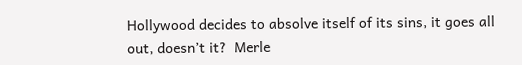Hollywood decides to absolve itself of its sins, it goes all out, doesn’t it?  Merle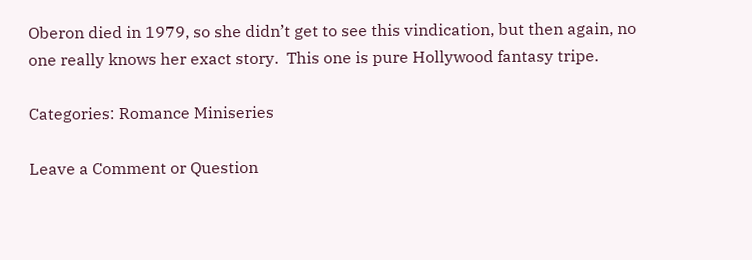Oberon died in 1979, so she didn’t get to see this vindication, but then again, no one really knows her exact story.  This one is pure Hollywood fantasy tripe.

Categories: Romance Miniseries

Leave a Comment or Question